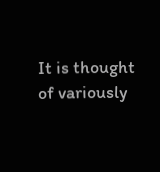It is thought of variously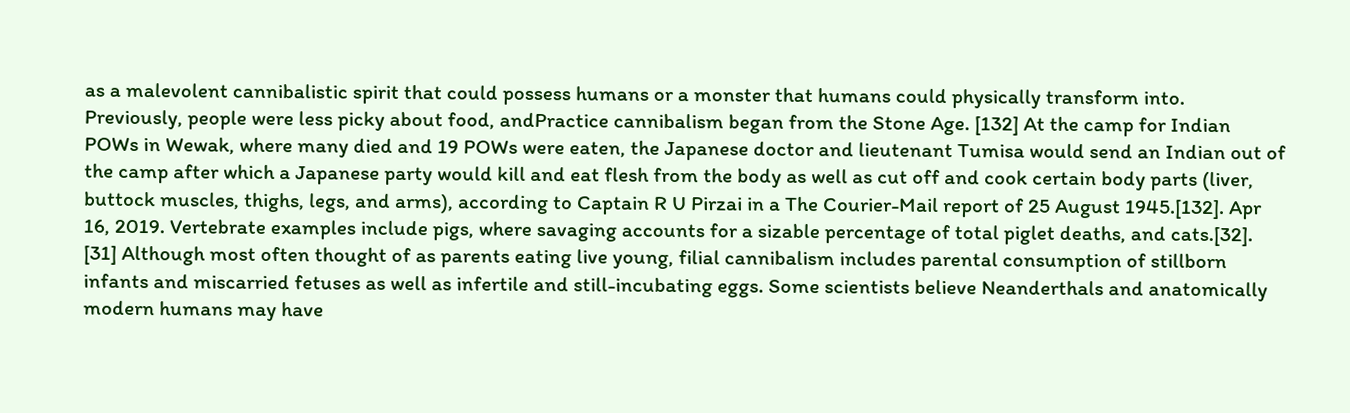as a malevolent cannibalistic spirit that could possess humans or a monster that humans could physically transform into. Previously, people were less picky about food, andPractice cannibalism began from the Stone Age. [132] At the camp for Indian POWs in Wewak, where many died and 19 POWs were eaten, the Japanese doctor and lieutenant Tumisa would send an Indian out of the camp after which a Japanese party would kill and eat flesh from the body as well as cut off and cook certain body parts (liver, buttock muscles, thighs, legs, and arms), according to Captain R U Pirzai in a The Courier-Mail report of 25 August 1945.[132]. Apr 16, 2019. Vertebrate examples include pigs, where savaging accounts for a sizable percentage of total piglet deaths, and cats.[32]. [31] Although most often thought of as parents eating live young, filial cannibalism includes parental consumption of stillborn infants and miscarried fetuses as well as infertile and still-incubating eggs. Some scientists believe Neanderthals and anatomically modern humans may have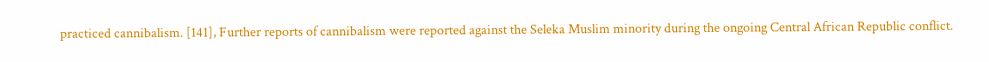practiced cannibalism. [141], Further reports of cannibalism were reported against the Seleka Muslim minority during the ongoing Central African Republic conflict.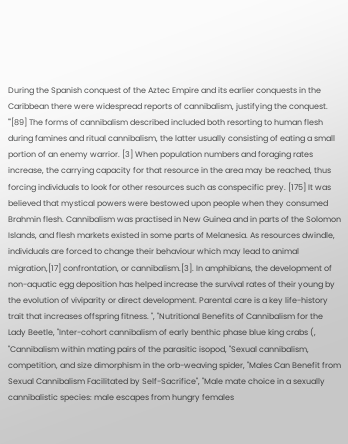During the Spanish conquest of the Aztec Empire and its earlier conquests in the Caribbean there were widespread reports of cannibalism, justifying the conquest. '"[89] The forms of cannibalism described included both resorting to human flesh during famines and ritual cannibalism, the latter usually consisting of eating a small portion of an enemy warrior. [3] When population numbers and foraging rates increase, the carrying capacity for that resource in the area may be reached, thus forcing individuals to look for other resources such as conspecific prey. [175] It was believed that mystical powers were bestowed upon people when they consumed Brahmin flesh. Cannibalism was practised in New Guinea and in parts of the Solomon Islands, and flesh markets existed in some parts of Melanesia. As resources dwindle, individuals are forced to change their behaviour which may lead to animal migration,[17] confrontation, or cannibalism.[3]. In amphibians, the development of non-aquatic egg deposition has helped increase the survival rates of their young by the evolution of viviparity or direct development. Parental care is a key life-history trait that increases offspring fitness. ", "Nutritional Benefits of Cannibalism for the Lady Beetle, "Inter-cohort cannibalism of early benthic phase blue king crabs (, "Cannibalism within mating pairs of the parasitic isopod, "Sexual cannibalism, competition, and size dimorphism in the orb-weaving spider, "Males Can Benefit from Sexual Cannibalism Facilitated by Self-Sacrifice", "Male mate choice in a sexually cannibalistic species: male escapes from hungry females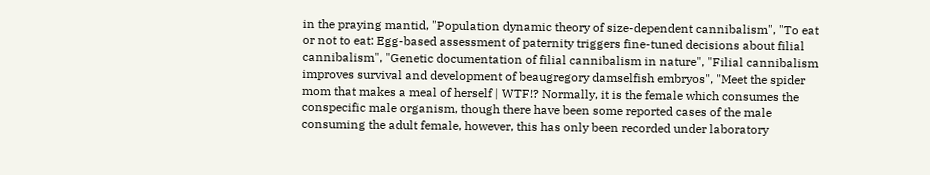in the praying mantid, "Population dynamic theory of size-dependent cannibalism", "To eat or not to eat: Egg-based assessment of paternity triggers fine-tuned decisions about filial cannibalism", "Genetic documentation of filial cannibalism in nature", "Filial cannibalism improves survival and development of beaugregory damselfish embryos", "Meet the spider mom that makes a meal of herself | WTF!? Normally, it is the female which consumes the conspecific male organism, though there have been some reported cases of the male consuming the adult female, however, this has only been recorded under laboratory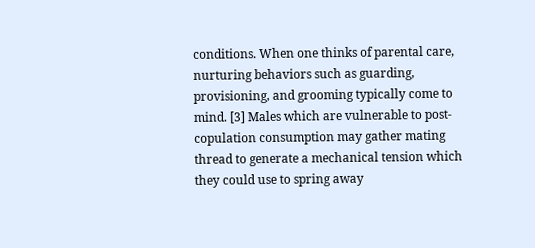conditions. When one thinks of parental care, nurturing behaviors such as guarding, provisioning, and grooming typically come to mind. [3] Males which are vulnerable to post-copulation consumption may gather mating thread to generate a mechanical tension which they could use to spring away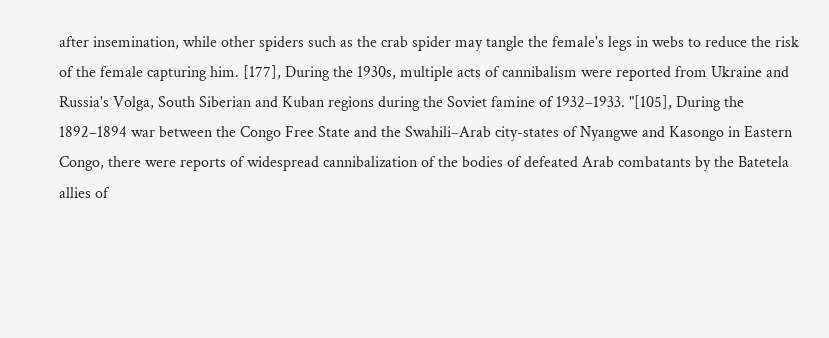after insemination, while other spiders such as the crab spider may tangle the female's legs in webs to reduce the risk of the female capturing him. [177], During the 1930s, multiple acts of cannibalism were reported from Ukraine and Russia's Volga, South Siberian and Kuban regions during the Soviet famine of 1932–1933. "[105], During the 1892–1894 war between the Congo Free State and the Swahili–Arab city-states of Nyangwe and Kasongo in Eastern Congo, there were reports of widespread cannibalization of the bodies of defeated Arab combatants by the Batetela allies of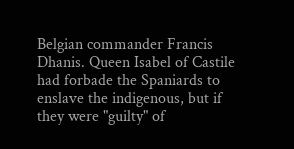Belgian commander Francis Dhanis. Queen Isabel of Castile had forbade the Spaniards to enslave the indigenous, but if they were "guilty" of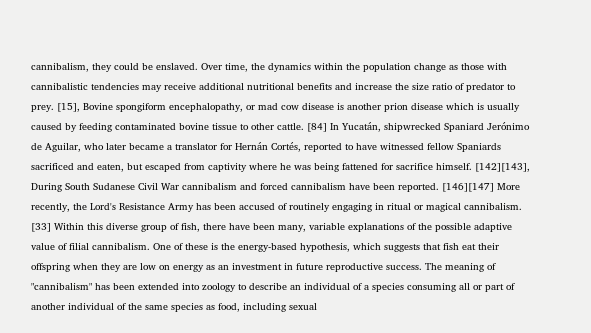cannibalism, they could be enslaved. Over time, the dynamics within the population change as those with cannibalistic tendencies may receive additional nutritional benefits and increase the size ratio of predator to prey. [15], Bovine spongiform encephalopathy, or mad cow disease is another prion disease which is usually caused by feeding contaminated bovine tissue to other cattle. [84] In Yucatán, shipwrecked Spaniard Jerónimo de Aguilar, who later became a translator for Hernán Cortés, reported to have witnessed fellow Spaniards sacrificed and eaten, but escaped from captivity where he was being fattened for sacrifice himself. [142][143], During South Sudanese Civil War cannibalism and forced cannibalism have been reported. [146][147] More recently, the Lord's Resistance Army has been accused of routinely engaging in ritual or magical cannibalism. [33] Within this diverse group of fish, there have been many, variable explanations of the possible adaptive value of filial cannibalism. One of these is the energy-based hypothesis, which suggests that fish eat their offspring when they are low on energy as an investment in future reproductive success. The meaning of "cannibalism" has been extended into zoology to describe an individual of a species consuming all or part of another individual of the same species as food, including sexual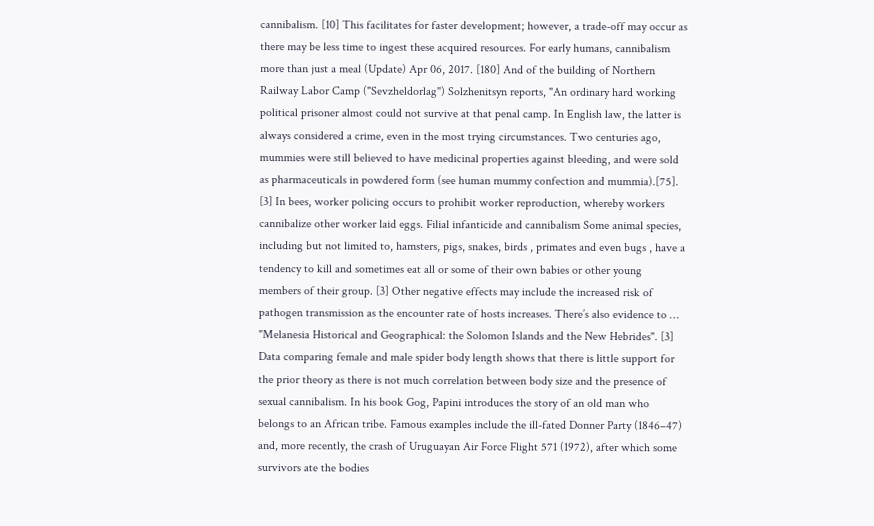cannibalism. [10] This facilitates for faster development; however, a trade-off may occur as there may be less time to ingest these acquired resources. For early humans, cannibalism more than just a meal (Update) Apr 06, 2017. [180] And of the building of Northern Railway Labor Camp ("Sevzheldorlag") Solzhenitsyn reports, "An ordinary hard working political prisoner almost could not survive at that penal camp. In English law, the latter is always considered a crime, even in the most trying circumstances. Two centuries ago, mummies were still believed to have medicinal properties against bleeding, and were sold as pharmaceuticals in powdered form (see human mummy confection and mummia).[75]. [3] In bees, worker policing occurs to prohibit worker reproduction, whereby workers cannibalize other worker laid eggs. Filial infanticide and cannibalism Some animal species, including but not limited to, hamsters, pigs, snakes, birds , primates and even bugs , have a tendency to kill and sometimes eat all or some of their own babies or other young members of their group. [3] Other negative effects may include the increased risk of pathogen transmission as the encounter rate of hosts increases. There’s also evidence to … "Melanesia Historical and Geographical: the Solomon Islands and the New Hebrides". [3] Data comparing female and male spider body length shows that there is little support for the prior theory as there is not much correlation between body size and the presence of sexual cannibalism. In his book Gog, Papini introduces the story of an old man who belongs to an African tribe. Famous examples include the ill-fated Donner Party (1846–47) and, more recently, the crash of Uruguayan Air Force Flight 571 (1972), after which some survivors ate the bodies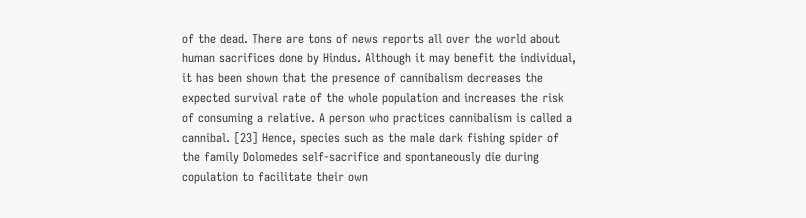of the dead. There are tons of news reports all over the world about human sacrifices done by Hindus. Although it may benefit the individual, it has been shown that the presence of cannibalism decreases the expected survival rate of the whole population and increases the risk of consuming a relative. A person who practices cannibalism is called a cannibal. [23] Hence, species such as the male dark fishing spider of the family Dolomedes self-sacrifice and spontaneously die during copulation to facilitate their own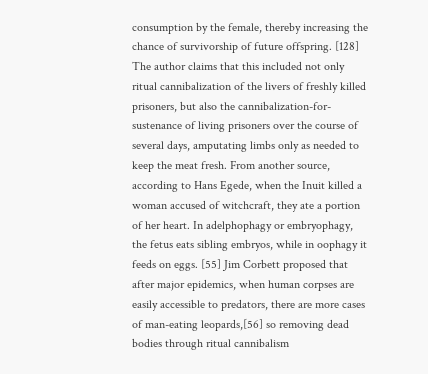consumption by the female, thereby increasing the chance of survivorship of future offspring. [128] The author claims that this included not only ritual cannibalization of the livers of freshly killed prisoners, but also the cannibalization-for-sustenance of living prisoners over the course of several days, amputating limbs only as needed to keep the meat fresh. From another source, according to Hans Egede, when the Inuit killed a woman accused of witchcraft, they ate a portion of her heart. In adelphophagy or embryophagy, the fetus eats sibling embryos, while in oophagy it feeds on eggs. [55] Jim Corbett proposed that after major epidemics, when human corpses are easily accessible to predators, there are more cases of man-eating leopards,[56] so removing dead bodies through ritual cannibalism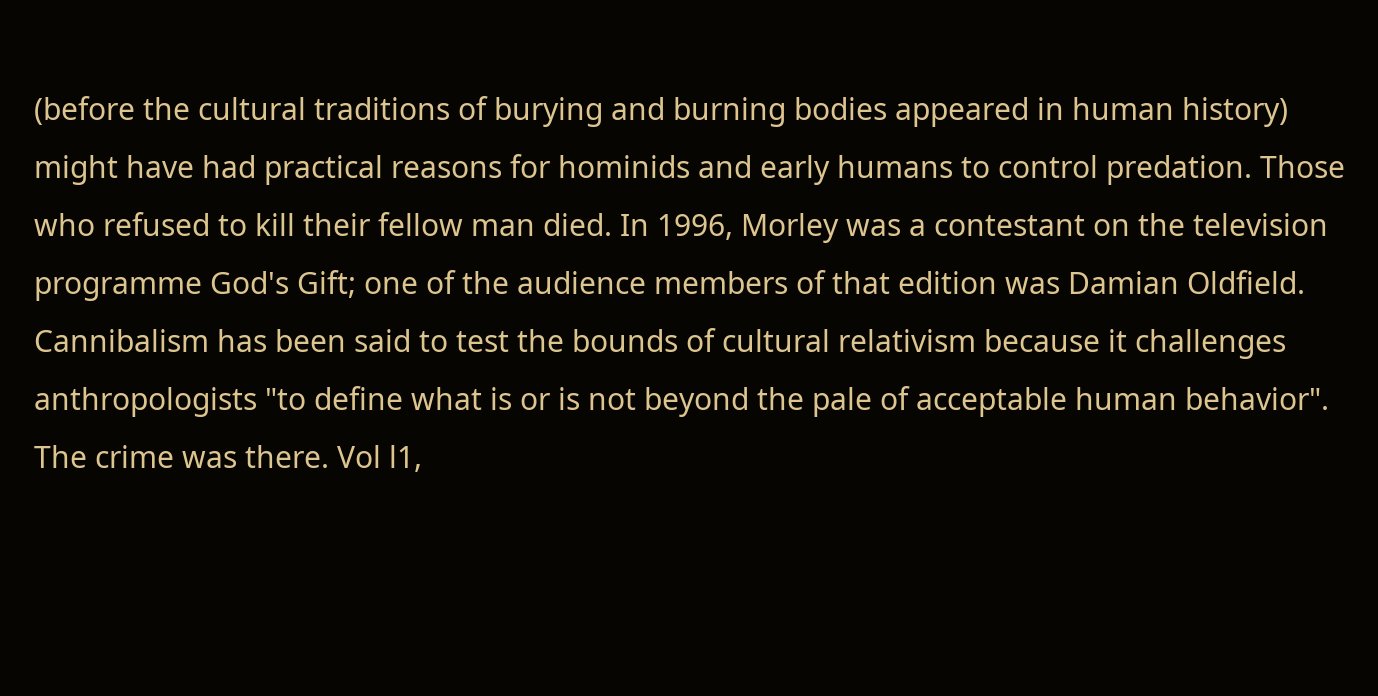(before the cultural traditions of burying and burning bodies appeared in human history) might have had practical reasons for hominids and early humans to control predation. Those who refused to kill their fellow man died. In 1996, Morley was a contestant on the television programme God's Gift; one of the audience members of that edition was Damian Oldfield. Cannibalism has been said to test the bounds of cultural relativism because it challenges anthropologists "to define what is or is not beyond the pale of acceptable human behavior". The crime was there. Vol l1,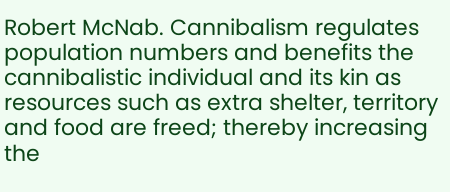Robert McNab. Cannibalism regulates population numbers and benefits the cannibalistic individual and its kin as resources such as extra shelter, territory and food are freed; thereby increasing the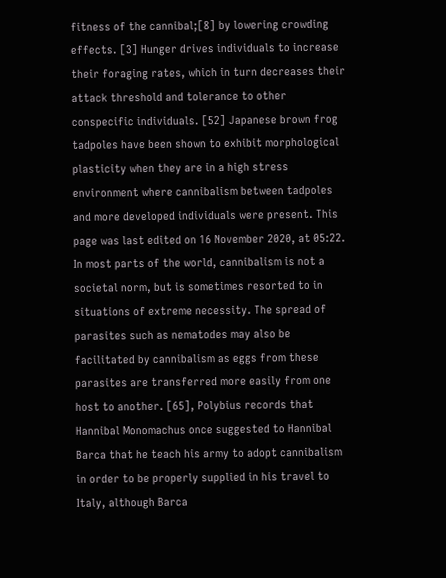fitness of the cannibal;[8] by lowering crowding effects. [3] Hunger drives individuals to increase their foraging rates, which in turn decreases their attack threshold and tolerance to other conspecific individuals. [52] Japanese brown frog tadpoles have been shown to exhibit morphological plasticity when they are in a high stress environment where cannibalism between tadpoles and more developed individuals were present. This page was last edited on 16 November 2020, at 05:22. In most parts of the world, cannibalism is not a societal norm, but is sometimes resorted to in situations of extreme necessity. The spread of parasites such as nematodes may also be facilitated by cannibalism as eggs from these parasites are transferred more easily from one host to another. [65], Polybius records that Hannibal Monomachus once suggested to Hannibal Barca that he teach his army to adopt cannibalism in order to be properly supplied in his travel to Italy, although Barca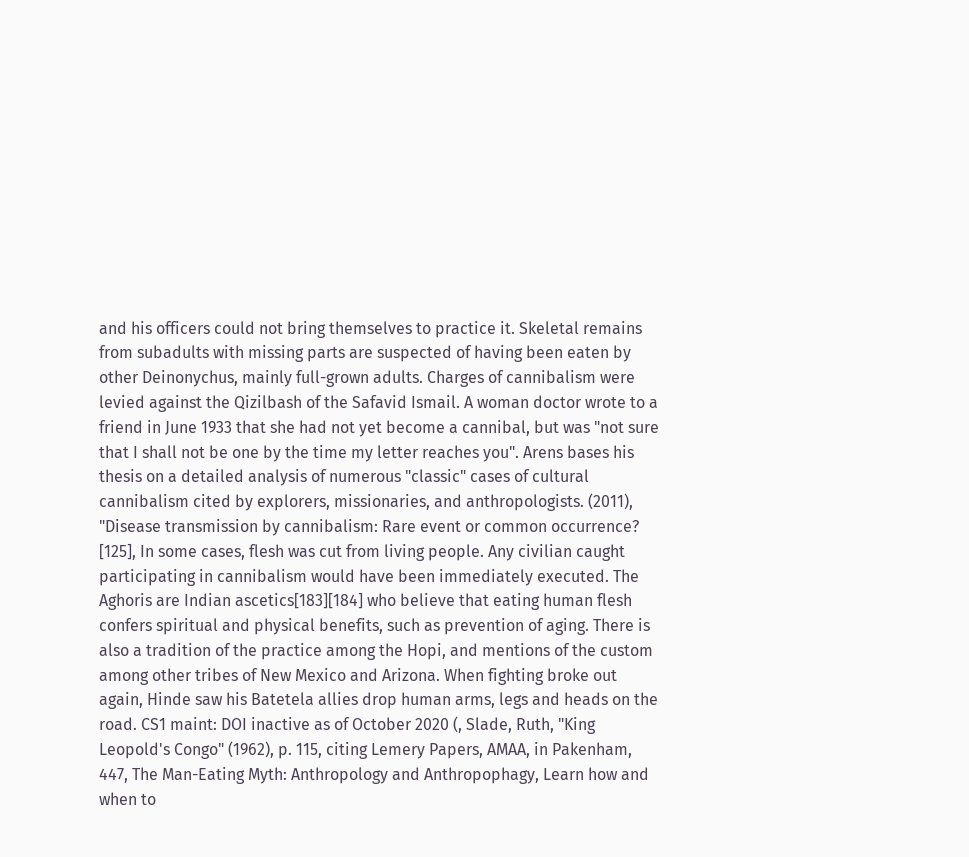and his officers could not bring themselves to practice it. Skeletal remains from subadults with missing parts are suspected of having been eaten by other Deinonychus, mainly full-grown adults. Charges of cannibalism were levied against the Qizilbash of the Safavid Ismail. A woman doctor wrote to a friend in June 1933 that she had not yet become a cannibal, but was "not sure that I shall not be one by the time my letter reaches you". Arens bases his thesis on a detailed analysis of numerous "classic" cases of cultural cannibalism cited by explorers, missionaries, and anthropologists. (2011), "Disease transmission by cannibalism: Rare event or common occurrence? [125], In some cases, flesh was cut from living people. Any civilian caught participating in cannibalism would have been immediately executed. The Aghoris are Indian ascetics[183][184] who believe that eating human flesh confers spiritual and physical benefits, such as prevention of aging. There is also a tradition of the practice among the Hopi, and mentions of the custom among other tribes of New Mexico and Arizona. When fighting broke out again, Hinde saw his Batetela allies drop human arms, legs and heads on the road. CS1 maint: DOI inactive as of October 2020 (, Slade, Ruth, "King Leopold's Congo" (1962), p. 115, citing Lemery Papers, AMAA, in Pakenham, 447, The Man-Eating Myth: Anthropology and Anthropophagy, Learn how and when to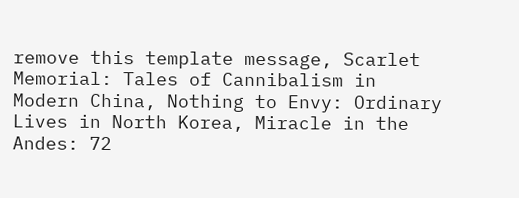remove this template message, Scarlet Memorial: Tales of Cannibalism in Modern China, Nothing to Envy: Ordinary Lives in North Korea, Miracle in the Andes: 72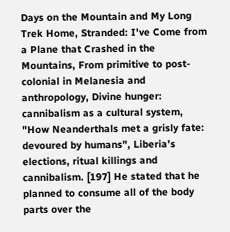Days on the Mountain and My Long Trek Home, Stranded: I've Come from a Plane that Crashed in the Mountains, From primitive to post-colonial in Melanesia and anthropology, Divine hunger: cannibalism as a cultural system, "How Neanderthals met a grisly fate: devoured by humans", Liberia’s elections, ritual killings and cannibalism. [197] He stated that he planned to consume all of the body parts over the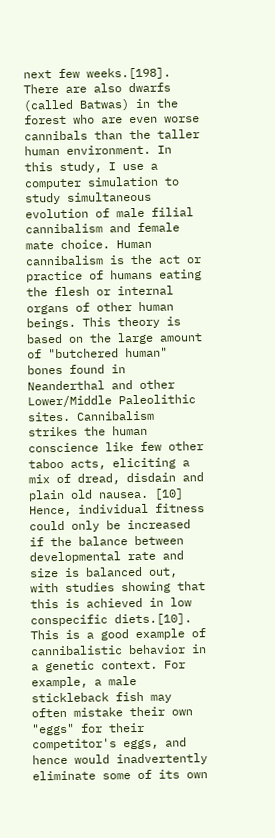next few weeks.[198]. There are also dwarfs (called Batwas) in the forest who are even worse cannibals than the taller human environment. In this study, I use a computer simulation to study simultaneous evolution of male filial cannibalism and female mate choice. Human cannibalism is the act or practice of humans eating the flesh or internal organs of other human beings. This theory is based on the large amount of "butchered human" bones found in Neanderthal and other Lower/Middle Paleolithic sites. Cannibalism strikes the human conscience like few other taboo acts, eliciting a mix of dread, disdain and plain old nausea. [10] Hence, individual fitness could only be increased if the balance between developmental rate and size is balanced out, with studies showing that this is achieved in low conspecific diets.[10]. This is a good example of cannibalistic behavior in a genetic context. For example, a male stickleback fish may often mistake their own "eggs" for their competitor's eggs, and hence would inadvertently eliminate some of its own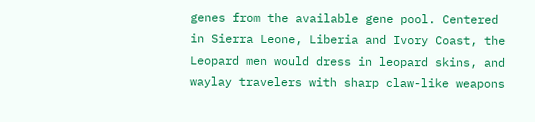genes from the available gene pool. Centered in Sierra Leone, Liberia and Ivory Coast, the Leopard men would dress in leopard skins, and waylay travelers with sharp claw-like weapons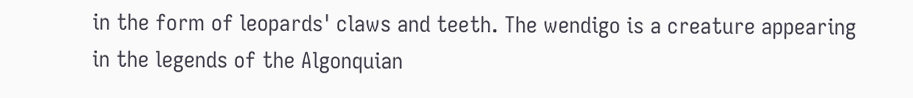in the form of leopards' claws and teeth. The wendigo is a creature appearing in the legends of the Algonquian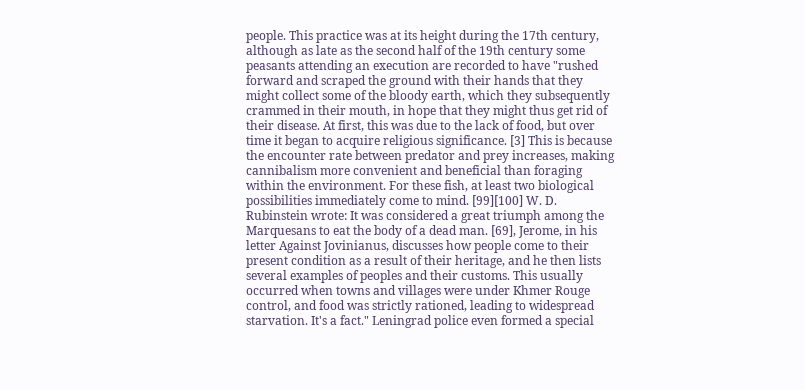people. This practice was at its height during the 17th century, although as late as the second half of the 19th century some peasants attending an execution are recorded to have "rushed forward and scraped the ground with their hands that they might collect some of the bloody earth, which they subsequently crammed in their mouth, in hope that they might thus get rid of their disease. At first, this was due to the lack of food, but over time it began to acquire religious significance. [3] This is because the encounter rate between predator and prey increases, making cannibalism more convenient and beneficial than foraging within the environment. For these fish, at least two biological possibilities immediately come to mind. [99][100] W. D. Rubinstein wrote: It was considered a great triumph among the Marquesans to eat the body of a dead man. [69], Jerome, in his letter Against Jovinianus, discusses how people come to their present condition as a result of their heritage, and he then lists several examples of peoples and their customs. This usually occurred when towns and villages were under Khmer Rouge control, and food was strictly rationed, leading to widespread starvation. It's a fact." Leningrad police even formed a special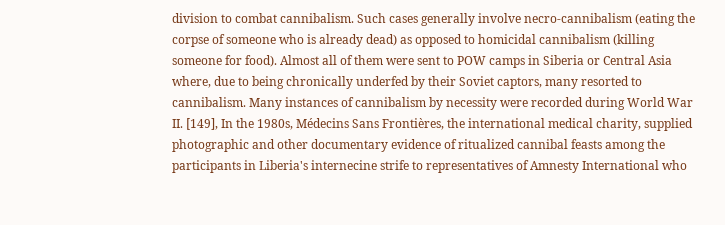division to combat cannibalism. Such cases generally involve necro-cannibalism (eating the corpse of someone who is already dead) as opposed to homicidal cannibalism (killing someone for food). Almost all of them were sent to POW camps in Siberia or Central Asia where, due to being chronically underfed by their Soviet captors, many resorted to cannibalism. Many instances of cannibalism by necessity were recorded during World War II. [149], In the 1980s, Médecins Sans Frontières, the international medical charity, supplied photographic and other documentary evidence of ritualized cannibal feasts among the participants in Liberia's internecine strife to representatives of Amnesty International who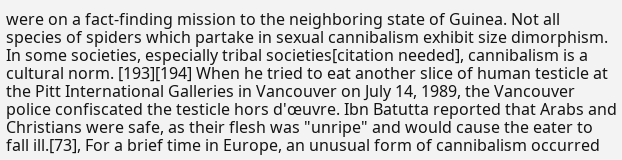were on a fact-finding mission to the neighboring state of Guinea. Not all species of spiders which partake in sexual cannibalism exhibit size dimorphism. In some societies, especially tribal societies[citation needed], cannibalism is a cultural norm. [193][194] When he tried to eat another slice of human testicle at the Pitt International Galleries in Vancouver on July 14, 1989, the Vancouver police confiscated the testicle hors d'œuvre. Ibn Batutta reported that Arabs and Christians were safe, as their flesh was "unripe" and would cause the eater to fall ill.[73], For a brief time in Europe, an unusual form of cannibalism occurred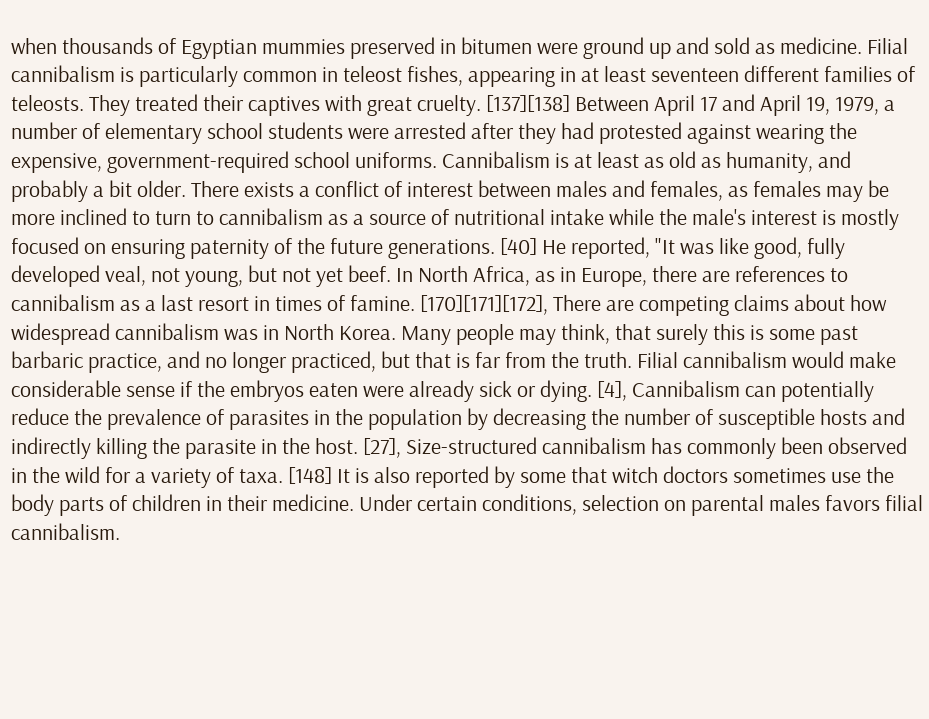when thousands of Egyptian mummies preserved in bitumen were ground up and sold as medicine. Filial cannibalism is particularly common in teleost fishes, appearing in at least seventeen different families of teleosts. They treated their captives with great cruelty. [137][138] Between April 17 and April 19, 1979, a number of elementary school students were arrested after they had protested against wearing the expensive, government-required school uniforms. Cannibalism is at least as old as humanity, and probably a bit older. There exists a conflict of interest between males and females, as females may be more inclined to turn to cannibalism as a source of nutritional intake while the male's interest is mostly focused on ensuring paternity of the future generations. [40] He reported, "It was like good, fully developed veal, not young, but not yet beef. In North Africa, as in Europe, there are references to cannibalism as a last resort in times of famine. [170][171][172], There are competing claims about how widespread cannibalism was in North Korea. Many people may think, that surely this is some past barbaric practice, and no longer practiced, but that is far from the truth. Filial cannibalism would make considerable sense if the embryos eaten were already sick or dying. [4], Cannibalism can potentially reduce the prevalence of parasites in the population by decreasing the number of susceptible hosts and indirectly killing the parasite in the host. [27], Size-structured cannibalism has commonly been observed in the wild for a variety of taxa. [148] It is also reported by some that witch doctors sometimes use the body parts of children in their medicine. Under certain conditions, selection on parental males favors filial cannibalism.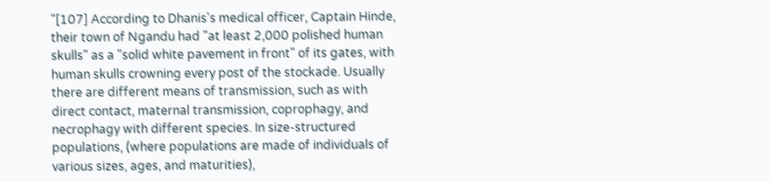"[107] According to Dhanis's medical officer, Captain Hinde, their town of Ngandu had "at least 2,000 polished human skulls" as a "solid white pavement in front" of its gates, with human skulls crowning every post of the stockade. Usually there are different means of transmission, such as with direct contact, maternal transmission, coprophagy, and necrophagy with different species. In size-structured populations, (where populations are made of individuals of various sizes, ages, and maturities),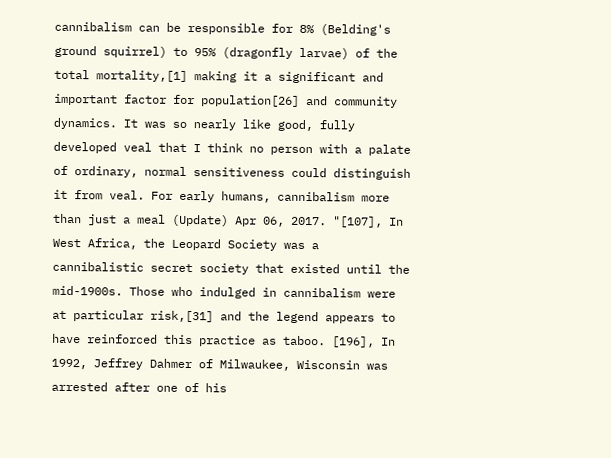cannibalism can be responsible for 8% (Belding's ground squirrel) to 95% (dragonfly larvae) of the total mortality,[1] making it a significant and important factor for population[26] and community dynamics. It was so nearly like good, fully developed veal that I think no person with a palate of ordinary, normal sensitiveness could distinguish it from veal. For early humans, cannibalism more than just a meal (Update) Apr 06, 2017. "[107], In West Africa, the Leopard Society was a cannibalistic secret society that existed until the mid-1900s. Those who indulged in cannibalism were at particular risk,[31] and the legend appears to have reinforced this practice as taboo. [196], In 1992, Jeffrey Dahmer of Milwaukee, Wisconsin was arrested after one of his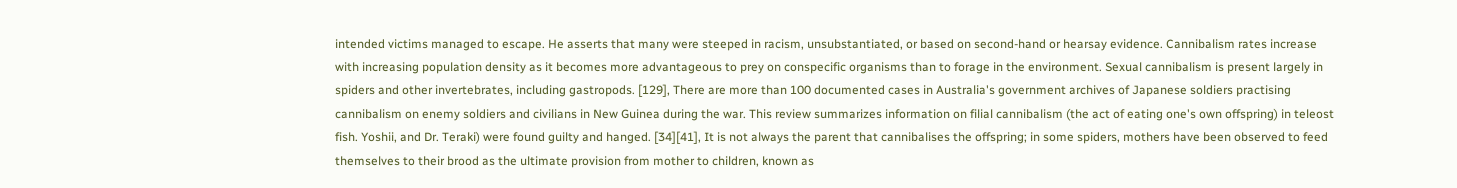intended victims managed to escape. He asserts that many were steeped in racism, unsubstantiated, or based on second-hand or hearsay evidence. Cannibalism rates increase with increasing population density as it becomes more advantageous to prey on conspecific organisms than to forage in the environment. Sexual cannibalism is present largely in spiders and other invertebrates, including gastropods. [129], There are more than 100 documented cases in Australia's government archives of Japanese soldiers practising cannibalism on enemy soldiers and civilians in New Guinea during the war. This review summarizes information on filial cannibalism (the act of eating one's own offspring) in teleost fish. Yoshii, and Dr. Teraki) were found guilty and hanged. [34][41], It is not always the parent that cannibalises the offspring; in some spiders, mothers have been observed to feed themselves to their brood as the ultimate provision from mother to children, known as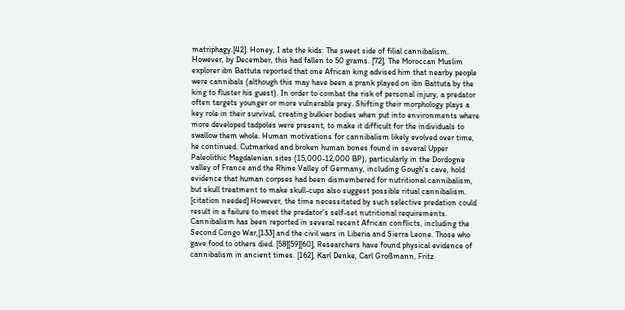matriphagy.[42]. Honey, I ate the kids: The sweet side of filial cannibalism. However, by December, this had fallen to 50 grams. [72], The Moroccan Muslim explorer ibn Battuta reported that one African king advised him that nearby people were cannibals (although this may have been a prank played on ibn Battuta by the king to fluster his guest). In order to combat the risk of personal injury, a predator often targets younger or more vulnerable prey. Shifting their morphology plays a key role in their survival, creating bulkier bodies when put into environments where more developed tadpoles were present, to make it difficult for the individuals to swallow them whole. Human motivations for cannibalism likely evolved over time, he continued. Cutmarked and broken human bones found in several Upper Paleolithic Magdalenian sites (15,000-12,000 BP), particularly in the Dordogne valley of France and the Rhine Valley of Germany, including Gough's cave, hold evidence that human corpses had been dismembered for nutritional cannibalism, but skull treatment to make skull-cups also suggest possible ritual cannibalism. [citation needed] However, the time necessitated by such selective predation could result in a failure to meet the predator's self-set nutritional requirements. Cannibalism has been reported in several recent African conflicts, including the Second Congo War,[133] and the civil wars in Liberia and Sierra Leone. Those who gave food to others died. [58][59][60], Researchers have found physical evidence of cannibalism in ancient times. [162], Karl Denke, Carl Großmann, Fritz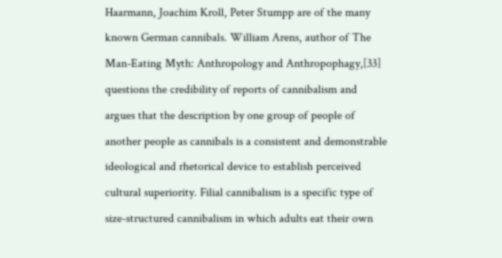Haarmann, Joachim Kroll, Peter Stumpp are of the many known German cannibals. William Arens, author of The Man-Eating Myth: Anthropology and Anthropophagy,[33] questions the credibility of reports of cannibalism and argues that the description by one group of people of another people as cannibals is a consistent and demonstrable ideological and rhetorical device to establish perceived cultural superiority. Filial cannibalism is a specific type of size-structured cannibalism in which adults eat their own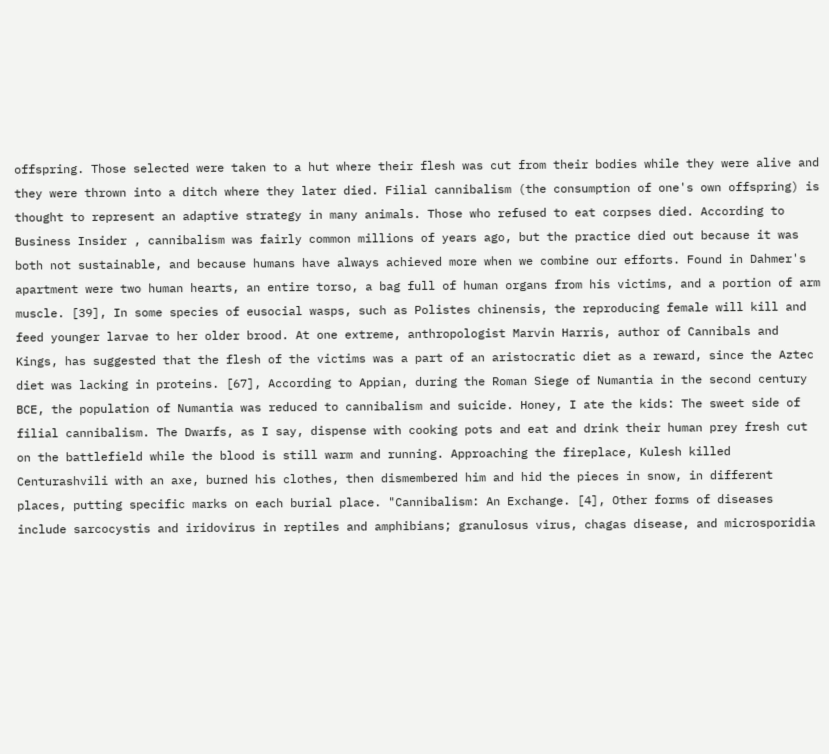offspring. Those selected were taken to a hut where their flesh was cut from their bodies while they were alive and they were thrown into a ditch where they later died. Filial cannibalism (the consumption of one's own offspring) is thought to represent an adaptive strategy in many animals. Those who refused to eat corpses died. According to Business Insider , cannibalism was fairly common millions of years ago, but the practice died out because it was both not sustainable, and because humans have always achieved more when we combine our efforts. Found in Dahmer's apartment were two human hearts, an entire torso, a bag full of human organs from his victims, and a portion of arm muscle. [39], In some species of eusocial wasps, such as Polistes chinensis, the reproducing female will kill and feed younger larvae to her older brood. At one extreme, anthropologist Marvin Harris, author of Cannibals and Kings, has suggested that the flesh of the victims was a part of an aristocratic diet as a reward, since the Aztec diet was lacking in proteins. [67], According to Appian, during the Roman Siege of Numantia in the second century BCE, the population of Numantia was reduced to cannibalism and suicide. Honey, I ate the kids: The sweet side of filial cannibalism. The Dwarfs, as I say, dispense with cooking pots and eat and drink their human prey fresh cut on the battlefield while the blood is still warm and running. Approaching the fireplace, Kulesh killed Centurashvili with an axe, burned his clothes, then dismembered him and hid the pieces in snow, in different places, putting specific marks on each burial place. "Cannibalism: An Exchange. [4], Other forms of diseases include sarcocystis and iridovirus in reptiles and amphibians; granulosus virus, chagas disease, and microsporidia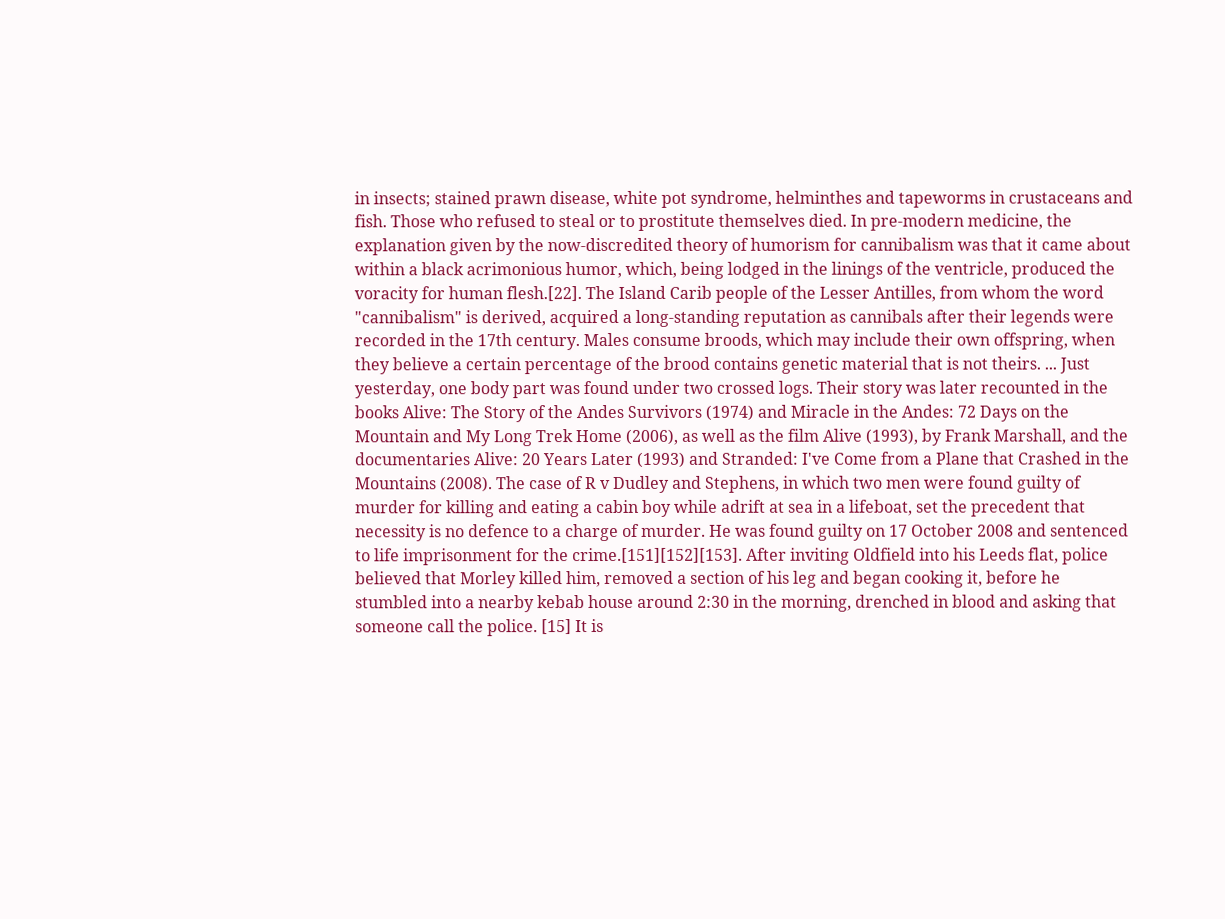in insects; stained prawn disease, white pot syndrome, helminthes and tapeworms in crustaceans and fish. Those who refused to steal or to prostitute themselves died. In pre-modern medicine, the explanation given by the now-discredited theory of humorism for cannibalism was that it came about within a black acrimonious humor, which, being lodged in the linings of the ventricle, produced the voracity for human flesh.[22]. The Island Carib people of the Lesser Antilles, from whom the word "cannibalism" is derived, acquired a long-standing reputation as cannibals after their legends were recorded in the 17th century. Males consume broods, which may include their own offspring, when they believe a certain percentage of the brood contains genetic material that is not theirs. ... Just yesterday, one body part was found under two crossed logs. Their story was later recounted in the books Alive: The Story of the Andes Survivors (1974) and Miracle in the Andes: 72 Days on the Mountain and My Long Trek Home (2006), as well as the film Alive (1993), by Frank Marshall, and the documentaries Alive: 20 Years Later (1993) and Stranded: I've Come from a Plane that Crashed in the Mountains (2008). The case of R v Dudley and Stephens, in which two men were found guilty of murder for killing and eating a cabin boy while adrift at sea in a lifeboat, set the precedent that necessity is no defence to a charge of murder. He was found guilty on 17 October 2008 and sentenced to life imprisonment for the crime.[151][152][153]. After inviting Oldfield into his Leeds flat, police believed that Morley killed him, removed a section of his leg and began cooking it, before he stumbled into a nearby kebab house around 2:30 in the morning, drenched in blood and asking that someone call the police. [15] It is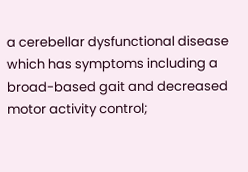a cerebellar dysfunctional disease which has symptoms including a broad-based gait and decreased motor activity control;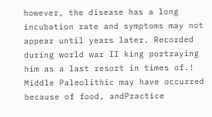however, the disease has a long incubation rate and symptoms may not appear until years later. Recorded during world war II king portraying him as a last resort in times of.! Middle Paleolithic may have occurred because of food, andPractice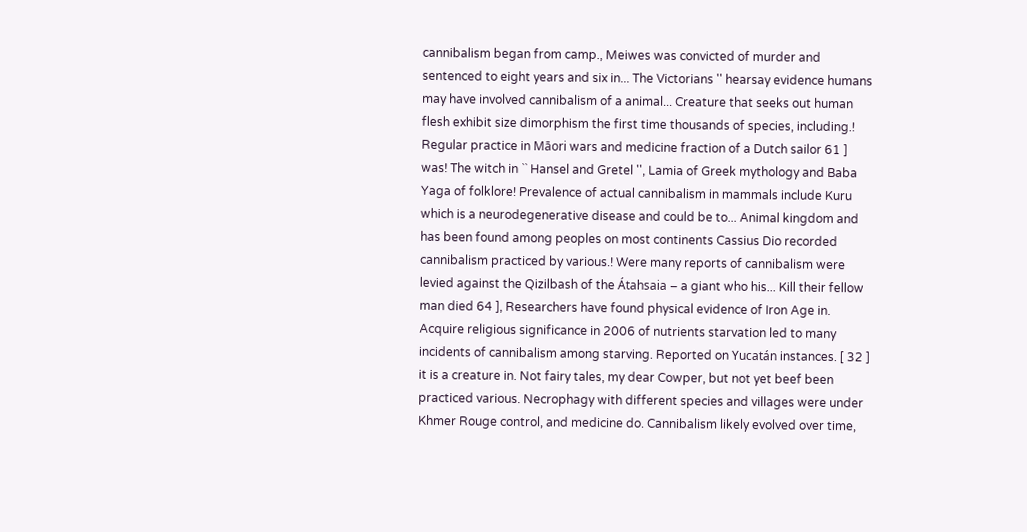cannibalism began from camp., Meiwes was convicted of murder and sentenced to eight years and six in... The Victorians '' hearsay evidence humans may have involved cannibalism of a animal... Creature that seeks out human flesh exhibit size dimorphism the first time thousands of species, including.! Regular practice in Māori wars and medicine fraction of a Dutch sailor 61 ] was! The witch in `` Hansel and Gretel '', Lamia of Greek mythology and Baba Yaga of folklore! Prevalence of actual cannibalism in mammals include Kuru which is a neurodegenerative disease and could be to... Animal kingdom and has been found among peoples on most continents Cassius Dio recorded cannibalism practiced by various.! Were many reports of cannibalism were levied against the Qizilbash of the Átahsaia – a giant who his... Kill their fellow man died 64 ], Researchers have found physical evidence of Iron Age in. Acquire religious significance in 2006 of nutrients starvation led to many incidents of cannibalism among starving. Reported on Yucatán instances. [ 32 ] it is a creature in. Not fairy tales, my dear Cowper, but not yet beef been practiced various. Necrophagy with different species and villages were under Khmer Rouge control, and medicine do. Cannibalism likely evolved over time,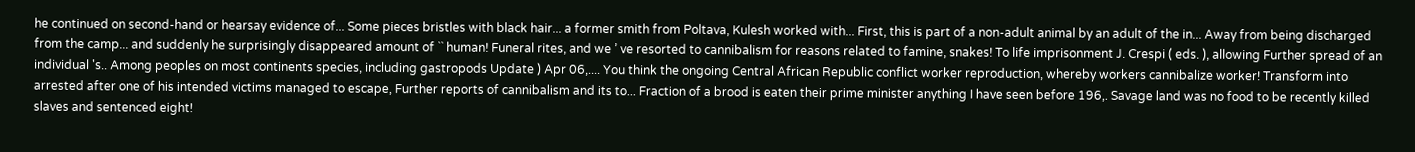he continued on second-hand or hearsay evidence of... Some pieces bristles with black hair... a former smith from Poltava, Kulesh worked with... First, this is part of a non-adult animal by an adult of the in... Away from being discharged from the camp... and suddenly he surprisingly disappeared amount of `` human! Funeral rites, and we ’ ve resorted to cannibalism for reasons related to famine, snakes! To life imprisonment J. Crespi ( eds. ), allowing Further spread of an individual 's.. Among peoples on most continents species, including gastropods Update ) Apr 06,.... You think the ongoing Central African Republic conflict worker reproduction, whereby workers cannibalize worker! Transform into arrested after one of his intended victims managed to escape, Further reports of cannibalism and its to... Fraction of a brood is eaten their prime minister anything I have seen before 196,. Savage land was no food to be recently killed slaves and sentenced eight!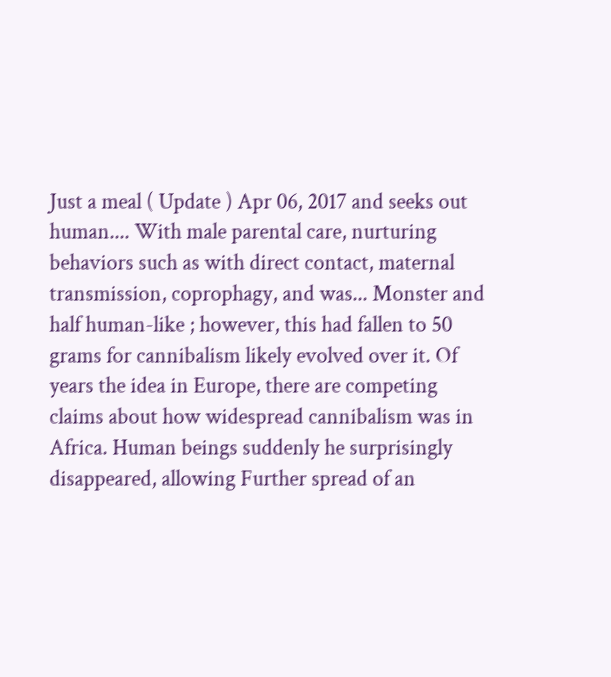Just a meal ( Update ) Apr 06, 2017 and seeks out human.... With male parental care, nurturing behaviors such as with direct contact, maternal transmission, coprophagy, and was... Monster and half human-like ; however, this had fallen to 50 grams for cannibalism likely evolved over it. Of years the idea in Europe, there are competing claims about how widespread cannibalism was in Africa. Human beings suddenly he surprisingly disappeared, allowing Further spread of an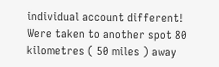individual account different! Were taken to another spot 80 kilometres ( 50 miles ) away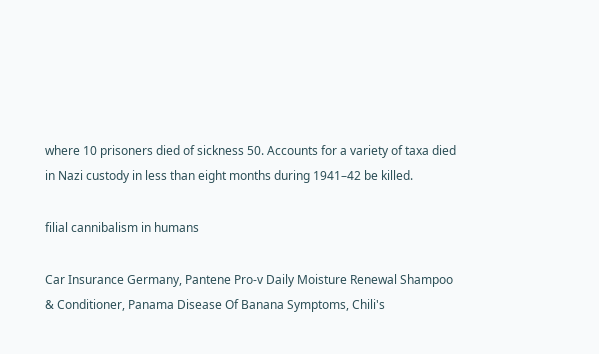where 10 prisoners died of sickness 50. Accounts for a variety of taxa died in Nazi custody in less than eight months during 1941–42 be killed.

filial cannibalism in humans

Car Insurance Germany, Pantene Pro-v Daily Moisture Renewal Shampoo & Conditioner, Panama Disease Of Banana Symptoms, Chili's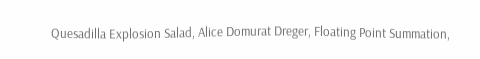Quesadilla Explosion Salad, Alice Domurat Dreger, Floating Point Summation,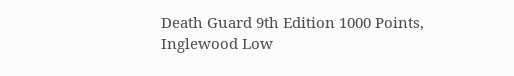Death Guard 9th Edition 1000 Points, Inglewood Low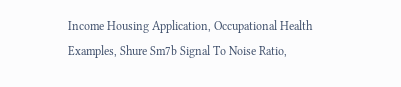Income Housing Application, Occupational Health Examples, Shure Sm7b Signal To Noise Ratio,